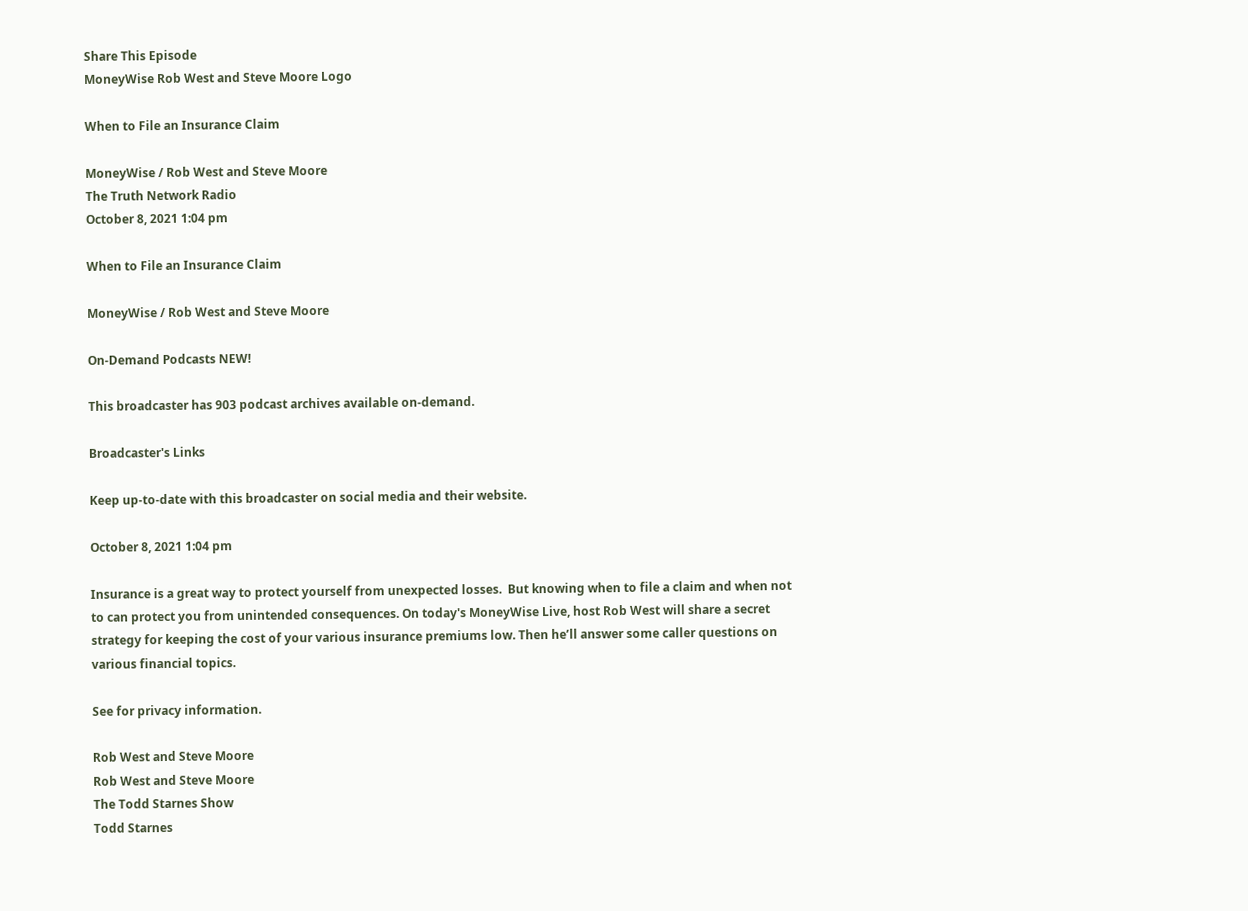Share This Episode
MoneyWise Rob West and Steve Moore Logo

When to File an Insurance Claim

MoneyWise / Rob West and Steve Moore
The Truth Network Radio
October 8, 2021 1:04 pm

When to File an Insurance Claim

MoneyWise / Rob West and Steve Moore

On-Demand Podcasts NEW!

This broadcaster has 903 podcast archives available on-demand.

Broadcaster's Links

Keep up-to-date with this broadcaster on social media and their website.

October 8, 2021 1:04 pm

Insurance is a great way to protect yourself from unexpected losses.  But knowing when to file a claim and when not to can protect you from unintended consequences. On today's MoneyWise Live, host Rob West will share a secret strategy for keeping the cost of your various insurance premiums low. Then he’ll answer some caller questions on various financial topics.

See for privacy information.

Rob West and Steve Moore
Rob West and Steve Moore
The Todd Starnes Show
Todd Starnes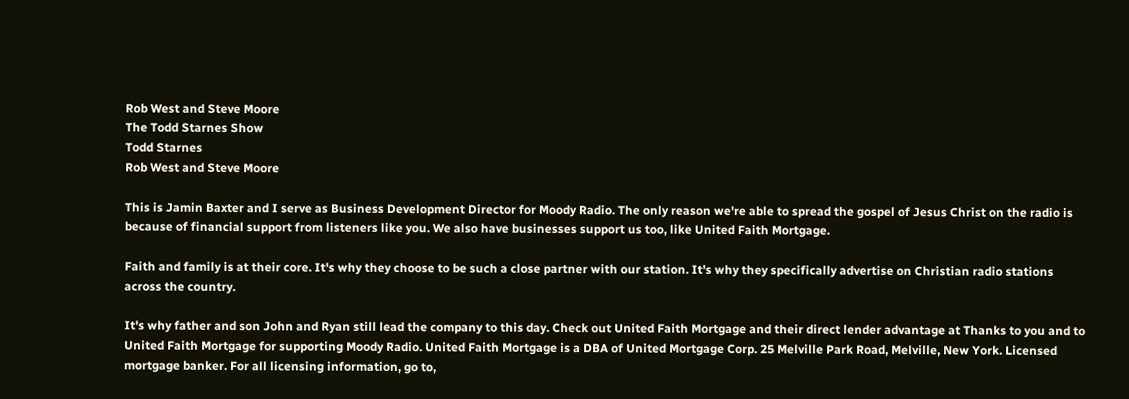Rob West and Steve Moore
The Todd Starnes Show
Todd Starnes
Rob West and Steve Moore

This is Jamin Baxter and I serve as Business Development Director for Moody Radio. The only reason we're able to spread the gospel of Jesus Christ on the radio is because of financial support from listeners like you. We also have businesses support us too, like United Faith Mortgage.

Faith and family is at their core. It's why they choose to be such a close partner with our station. It's why they specifically advertise on Christian radio stations across the country.

It's why father and son John and Ryan still lead the company to this day. Check out United Faith Mortgage and their direct lender advantage at Thanks to you and to United Faith Mortgage for supporting Moody Radio. United Faith Mortgage is a DBA of United Mortgage Corp. 25 Melville Park Road, Melville, New York. Licensed mortgage banker. For all licensing information, go to,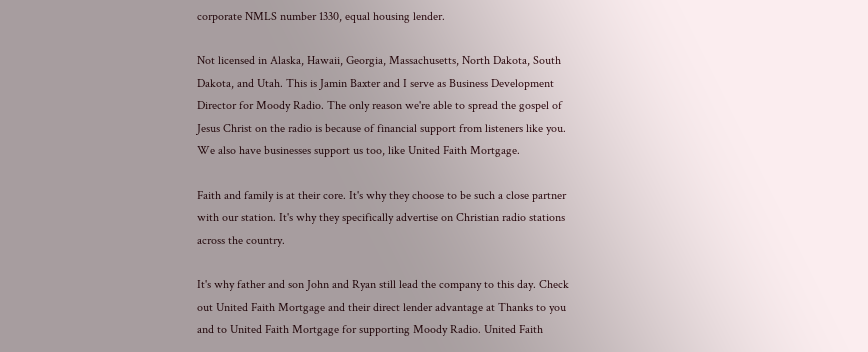corporate NMLS number 1330, equal housing lender.

Not licensed in Alaska, Hawaii, Georgia, Massachusetts, North Dakota, South Dakota, and Utah. This is Jamin Baxter and I serve as Business Development Director for Moody Radio. The only reason we're able to spread the gospel of Jesus Christ on the radio is because of financial support from listeners like you. We also have businesses support us too, like United Faith Mortgage.

Faith and family is at their core. It's why they choose to be such a close partner with our station. It's why they specifically advertise on Christian radio stations across the country.

It's why father and son John and Ryan still lead the company to this day. Check out United Faith Mortgage and their direct lender advantage at Thanks to you and to United Faith Mortgage for supporting Moody Radio. United Faith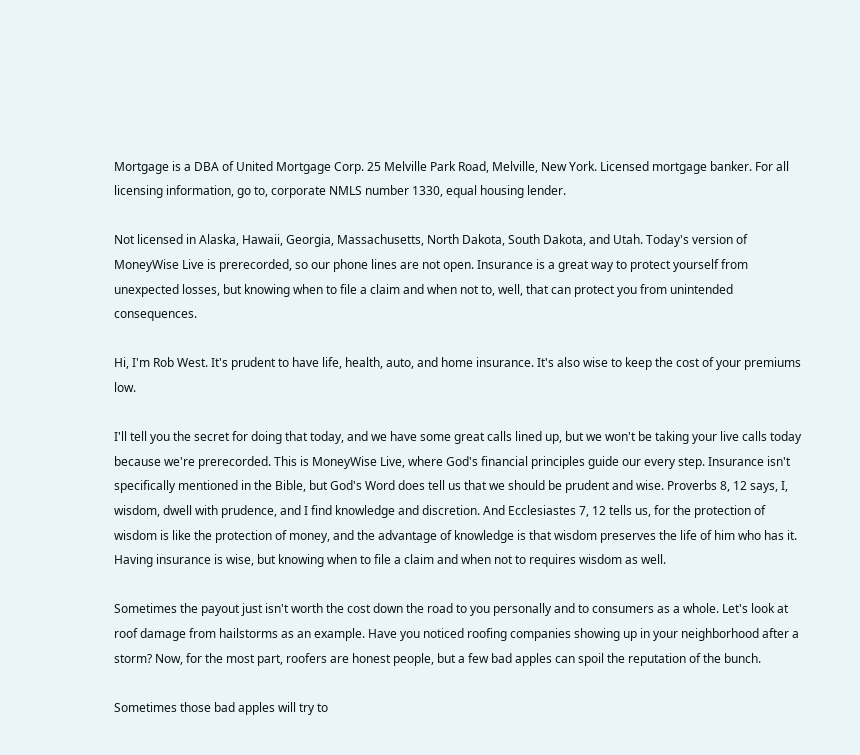Mortgage is a DBA of United Mortgage Corp. 25 Melville Park Road, Melville, New York. Licensed mortgage banker. For all licensing information, go to, corporate NMLS number 1330, equal housing lender.

Not licensed in Alaska, Hawaii, Georgia, Massachusetts, North Dakota, South Dakota, and Utah. Today's version of MoneyWise Live is prerecorded, so our phone lines are not open. Insurance is a great way to protect yourself from unexpected losses, but knowing when to file a claim and when not to, well, that can protect you from unintended consequences.

Hi, I'm Rob West. It's prudent to have life, health, auto, and home insurance. It's also wise to keep the cost of your premiums low.

I'll tell you the secret for doing that today, and we have some great calls lined up, but we won't be taking your live calls today because we're prerecorded. This is MoneyWise Live, where God's financial principles guide our every step. Insurance isn't specifically mentioned in the Bible, but God's Word does tell us that we should be prudent and wise. Proverbs 8, 12 says, I, wisdom, dwell with prudence, and I find knowledge and discretion. And Ecclesiastes 7, 12 tells us, for the protection of wisdom is like the protection of money, and the advantage of knowledge is that wisdom preserves the life of him who has it. Having insurance is wise, but knowing when to file a claim and when not to requires wisdom as well.

Sometimes the payout just isn't worth the cost down the road to you personally and to consumers as a whole. Let's look at roof damage from hailstorms as an example. Have you noticed roofing companies showing up in your neighborhood after a storm? Now, for the most part, roofers are honest people, but a few bad apples can spoil the reputation of the bunch.

Sometimes those bad apples will try to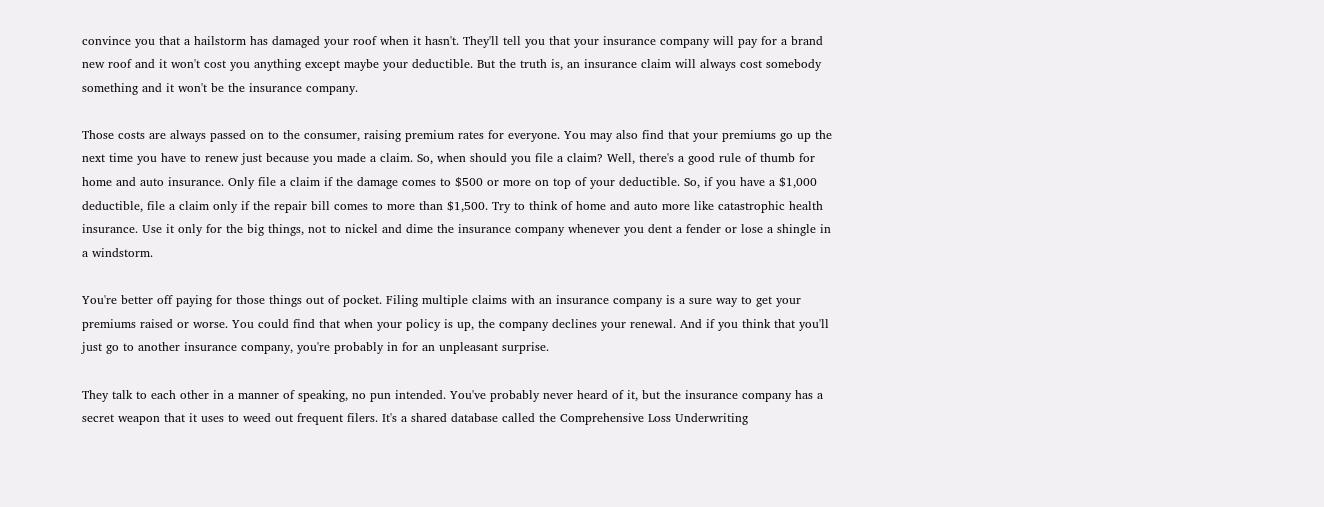convince you that a hailstorm has damaged your roof when it hasn't. They'll tell you that your insurance company will pay for a brand new roof and it won't cost you anything except maybe your deductible. But the truth is, an insurance claim will always cost somebody something and it won't be the insurance company.

Those costs are always passed on to the consumer, raising premium rates for everyone. You may also find that your premiums go up the next time you have to renew just because you made a claim. So, when should you file a claim? Well, there's a good rule of thumb for home and auto insurance. Only file a claim if the damage comes to $500 or more on top of your deductible. So, if you have a $1,000 deductible, file a claim only if the repair bill comes to more than $1,500. Try to think of home and auto more like catastrophic health insurance. Use it only for the big things, not to nickel and dime the insurance company whenever you dent a fender or lose a shingle in a windstorm.

You're better off paying for those things out of pocket. Filing multiple claims with an insurance company is a sure way to get your premiums raised or worse. You could find that when your policy is up, the company declines your renewal. And if you think that you'll just go to another insurance company, you're probably in for an unpleasant surprise.

They talk to each other in a manner of speaking, no pun intended. You've probably never heard of it, but the insurance company has a secret weapon that it uses to weed out frequent filers. It's a shared database called the Comprehensive Loss Underwriting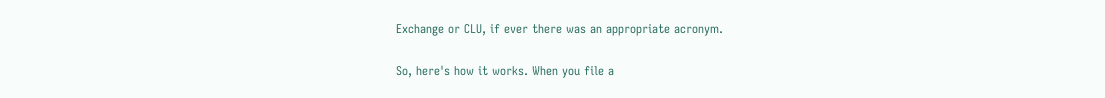Exchange or CLU, if ever there was an appropriate acronym.

So, here's how it works. When you file a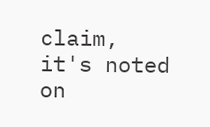claim, it's noted on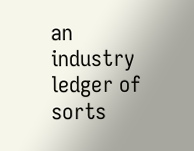an industry ledger of sorts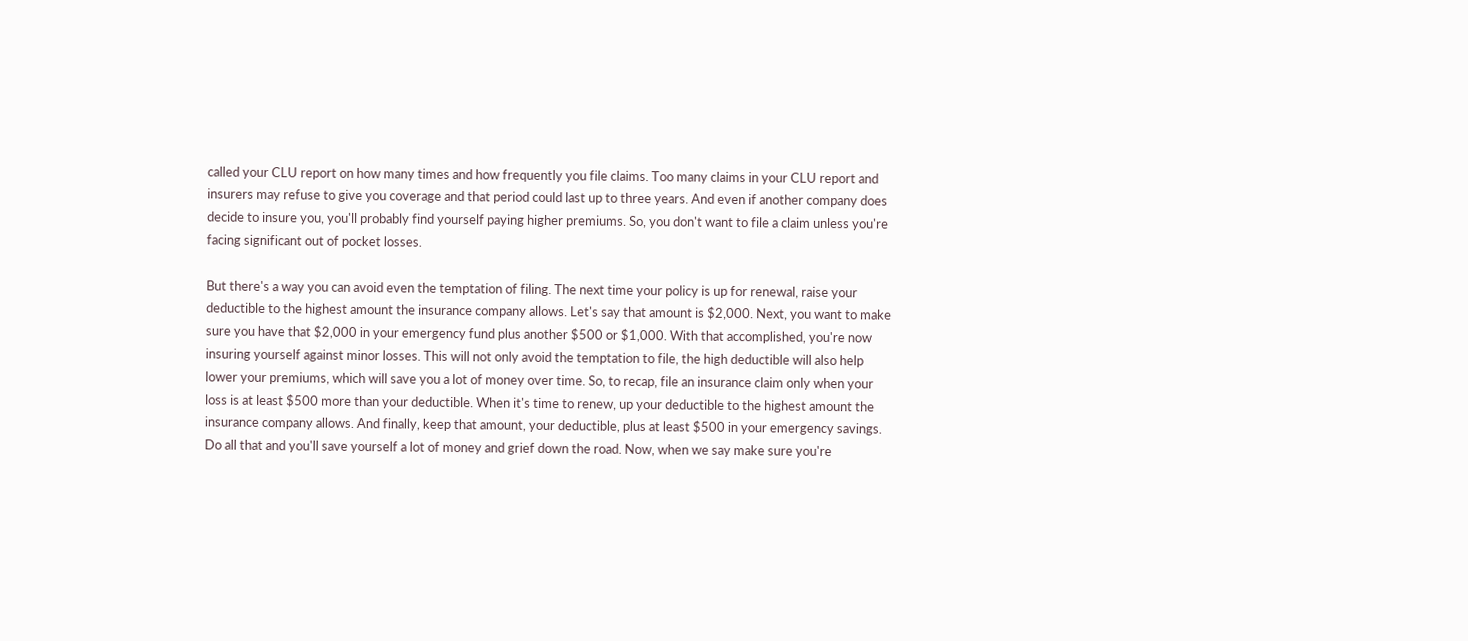called your CLU report on how many times and how frequently you file claims. Too many claims in your CLU report and insurers may refuse to give you coverage and that period could last up to three years. And even if another company does decide to insure you, you'll probably find yourself paying higher premiums. So, you don't want to file a claim unless you're facing significant out of pocket losses.

But there's a way you can avoid even the temptation of filing. The next time your policy is up for renewal, raise your deductible to the highest amount the insurance company allows. Let's say that amount is $2,000. Next, you want to make sure you have that $2,000 in your emergency fund plus another $500 or $1,000. With that accomplished, you're now insuring yourself against minor losses. This will not only avoid the temptation to file, the high deductible will also help lower your premiums, which will save you a lot of money over time. So, to recap, file an insurance claim only when your loss is at least $500 more than your deductible. When it's time to renew, up your deductible to the highest amount the insurance company allows. And finally, keep that amount, your deductible, plus at least $500 in your emergency savings. Do all that and you'll save yourself a lot of money and grief down the road. Now, when we say make sure you're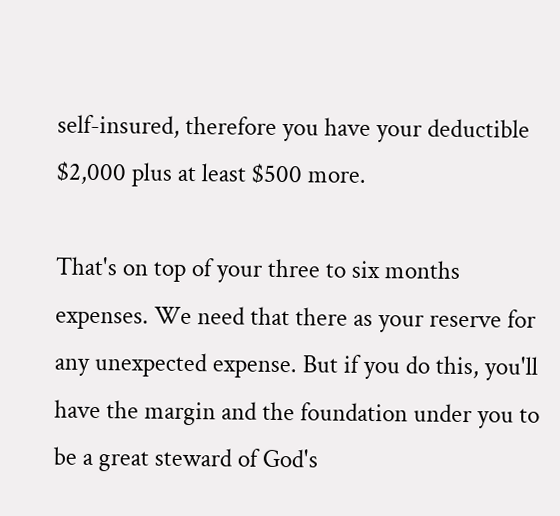self-insured, therefore you have your deductible $2,000 plus at least $500 more.

That's on top of your three to six months expenses. We need that there as your reserve for any unexpected expense. But if you do this, you'll have the margin and the foundation under you to be a great steward of God's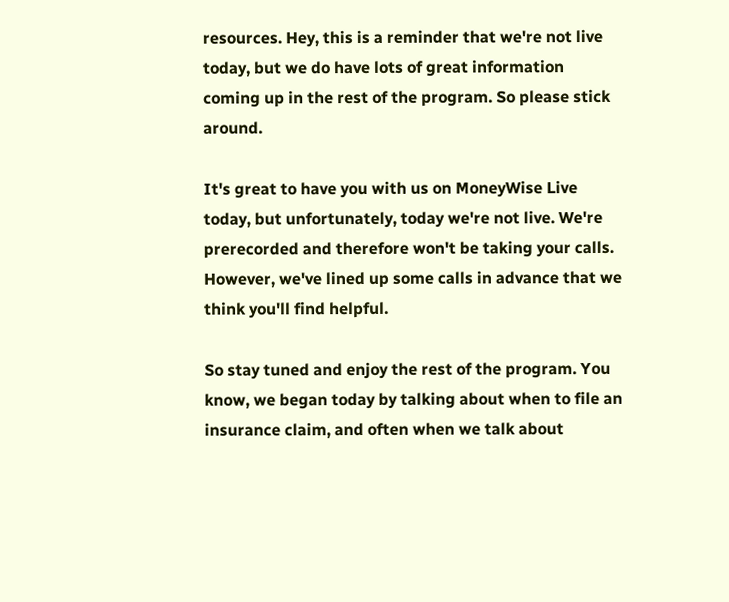resources. Hey, this is a reminder that we're not live today, but we do have lots of great information coming up in the rest of the program. So please stick around.

It's great to have you with us on MoneyWise Live today, but unfortunately, today we're not live. We're prerecorded and therefore won't be taking your calls. However, we've lined up some calls in advance that we think you'll find helpful.

So stay tuned and enjoy the rest of the program. You know, we began today by talking about when to file an insurance claim, and often when we talk about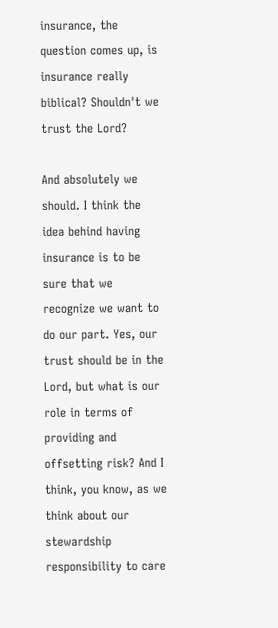insurance, the question comes up, is insurance really biblical? Shouldn't we trust the Lord?

And absolutely we should. I think the idea behind having insurance is to be sure that we recognize we want to do our part. Yes, our trust should be in the Lord, but what is our role in terms of providing and offsetting risk? And I think, you know, as we think about our stewardship responsibility to care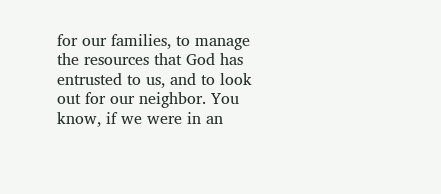for our families, to manage the resources that God has entrusted to us, and to look out for our neighbor. You know, if we were in an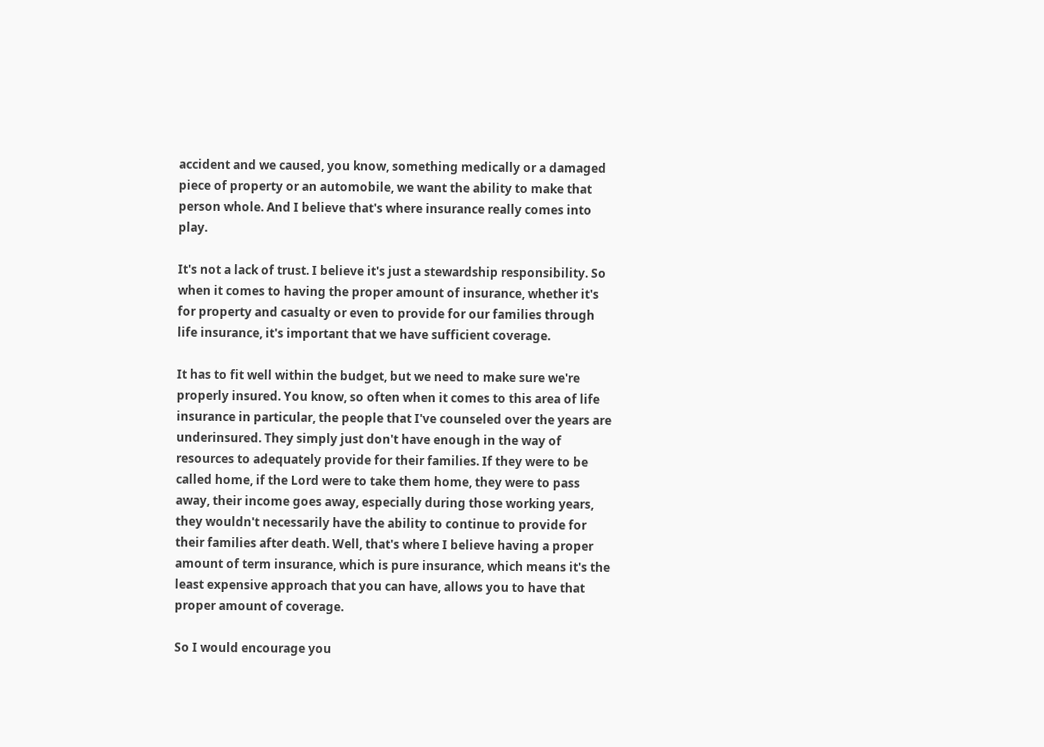accident and we caused, you know, something medically or a damaged piece of property or an automobile, we want the ability to make that person whole. And I believe that's where insurance really comes into play.

It's not a lack of trust. I believe it's just a stewardship responsibility. So when it comes to having the proper amount of insurance, whether it's for property and casualty or even to provide for our families through life insurance, it's important that we have sufficient coverage.

It has to fit well within the budget, but we need to make sure we're properly insured. You know, so often when it comes to this area of life insurance in particular, the people that I've counseled over the years are underinsured. They simply just don't have enough in the way of resources to adequately provide for their families. If they were to be called home, if the Lord were to take them home, they were to pass away, their income goes away, especially during those working years, they wouldn't necessarily have the ability to continue to provide for their families after death. Well, that's where I believe having a proper amount of term insurance, which is pure insurance, which means it's the least expensive approach that you can have, allows you to have that proper amount of coverage.

So I would encourage you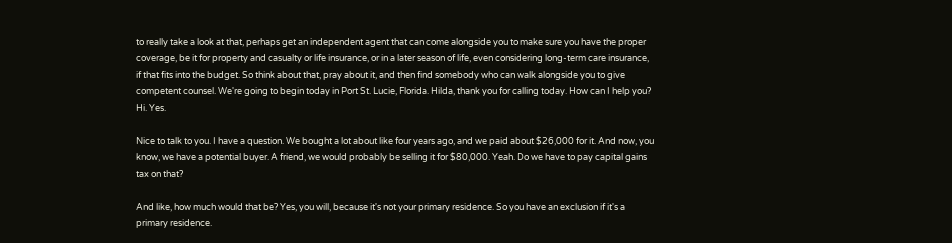to really take a look at that, perhaps get an independent agent that can come alongside you to make sure you have the proper coverage, be it for property and casualty or life insurance, or in a later season of life, even considering long-term care insurance, if that fits into the budget. So think about that, pray about it, and then find somebody who can walk alongside you to give competent counsel. We're going to begin today in Port St. Lucie, Florida. Hilda, thank you for calling today. How can I help you? Hi. Yes.

Nice to talk to you. I have a question. We bought a lot about like four years ago, and we paid about $26,000 for it. And now, you know, we have a potential buyer. A friend, we would probably be selling it for $80,000. Yeah. Do we have to pay capital gains tax on that?

And like, how much would that be? Yes, you will, because it's not your primary residence. So you have an exclusion if it's a primary residence.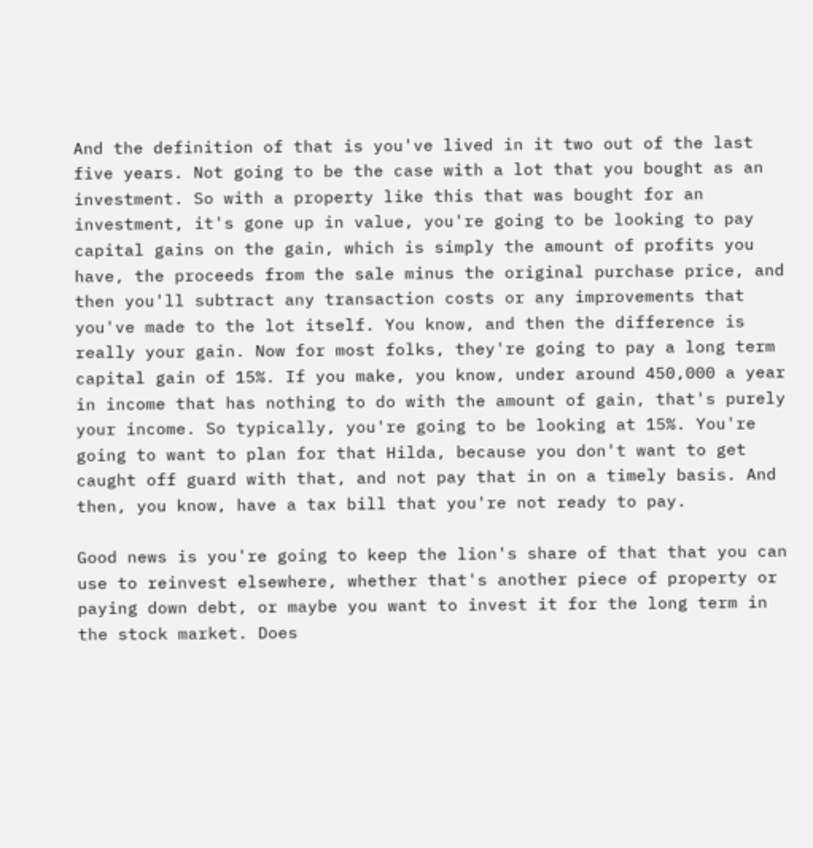And the definition of that is you've lived in it two out of the last five years. Not going to be the case with a lot that you bought as an investment. So with a property like this that was bought for an investment, it's gone up in value, you're going to be looking to pay capital gains on the gain, which is simply the amount of profits you have, the proceeds from the sale minus the original purchase price, and then you'll subtract any transaction costs or any improvements that you've made to the lot itself. You know, and then the difference is really your gain. Now for most folks, they're going to pay a long term capital gain of 15%. If you make, you know, under around 450,000 a year in income that has nothing to do with the amount of gain, that's purely your income. So typically, you're going to be looking at 15%. You're going to want to plan for that Hilda, because you don't want to get caught off guard with that, and not pay that in on a timely basis. And then, you know, have a tax bill that you're not ready to pay.

Good news is you're going to keep the lion's share of that that you can use to reinvest elsewhere, whether that's another piece of property or paying down debt, or maybe you want to invest it for the long term in the stock market. Does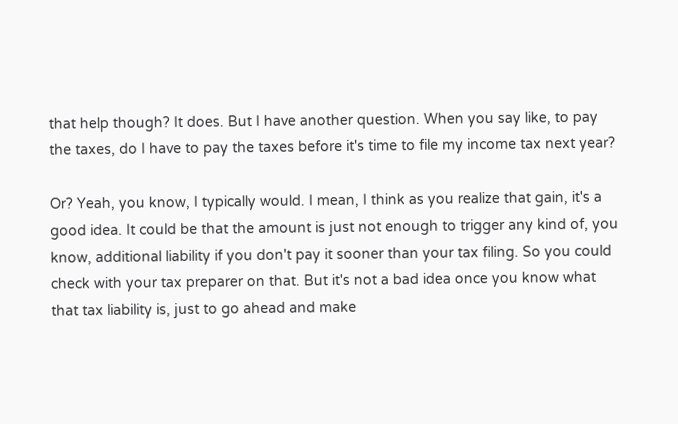that help though? It does. But I have another question. When you say like, to pay the taxes, do I have to pay the taxes before it's time to file my income tax next year?

Or? Yeah, you know, I typically would. I mean, I think as you realize that gain, it's a good idea. It could be that the amount is just not enough to trigger any kind of, you know, additional liability if you don't pay it sooner than your tax filing. So you could check with your tax preparer on that. But it's not a bad idea once you know what that tax liability is, just to go ahead and make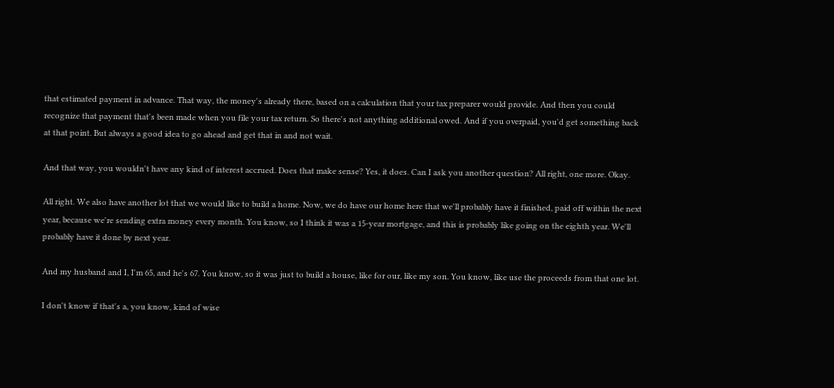that estimated payment in advance. That way, the money's already there, based on a calculation that your tax preparer would provide. And then you could recognize that payment that's been made when you file your tax return. So there's not anything additional owed. And if you overpaid, you'd get something back at that point. But always a good idea to go ahead and get that in and not wait.

And that way, you wouldn't have any kind of interest accrued. Does that make sense? Yes, it does. Can I ask you another question? All right, one more. Okay.

All right. We also have another lot that we would like to build a home. Now, we do have our home here that we'll probably have it finished, paid off within the next year, because we're sending extra money every month. You know, so I think it was a 15-year mortgage, and this is probably like going on the eighth year. We'll probably have it done by next year.

And my husband and I, I'm 65, and he's 67. You know, so it was just to build a house, like for our, like my son. You know, like use the proceeds from that one lot.

I don't know if that's a, you know, kind of wise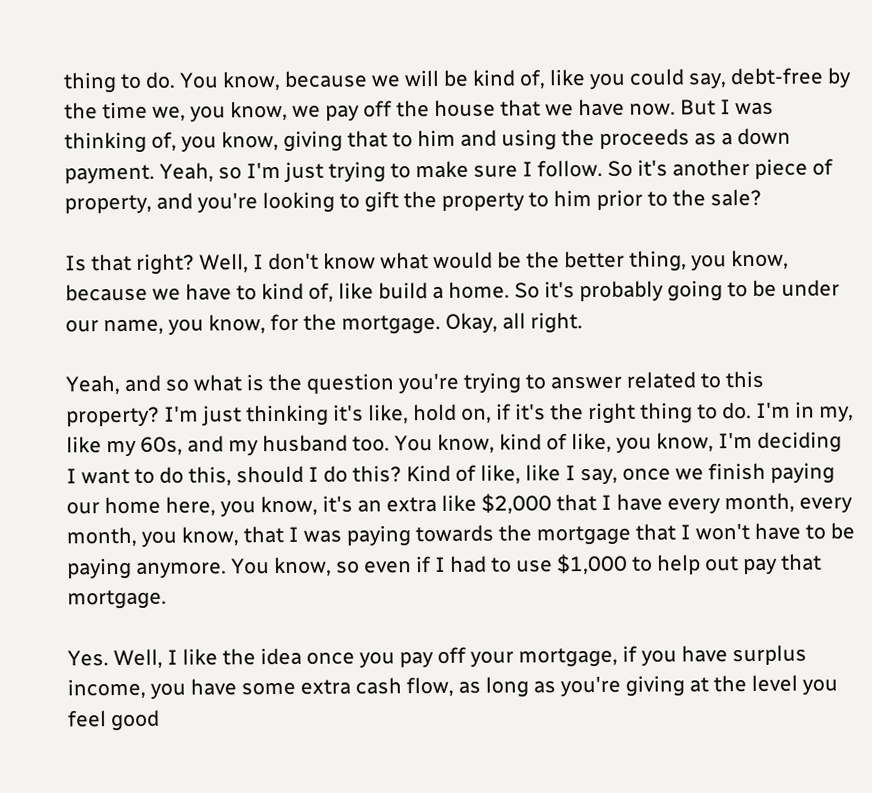thing to do. You know, because we will be kind of, like you could say, debt-free by the time we, you know, we pay off the house that we have now. But I was thinking of, you know, giving that to him and using the proceeds as a down payment. Yeah, so I'm just trying to make sure I follow. So it's another piece of property, and you're looking to gift the property to him prior to the sale?

Is that right? Well, I don't know what would be the better thing, you know, because we have to kind of, like build a home. So it's probably going to be under our name, you know, for the mortgage. Okay, all right.

Yeah, and so what is the question you're trying to answer related to this property? I'm just thinking it's like, hold on, if it's the right thing to do. I'm in my, like my 60s, and my husband too. You know, kind of like, you know, I'm deciding I want to do this, should I do this? Kind of like, like I say, once we finish paying our home here, you know, it's an extra like $2,000 that I have every month, every month, you know, that I was paying towards the mortgage that I won't have to be paying anymore. You know, so even if I had to use $1,000 to help out pay that mortgage.

Yes. Well, I like the idea once you pay off your mortgage, if you have surplus income, you have some extra cash flow, as long as you're giving at the level you feel good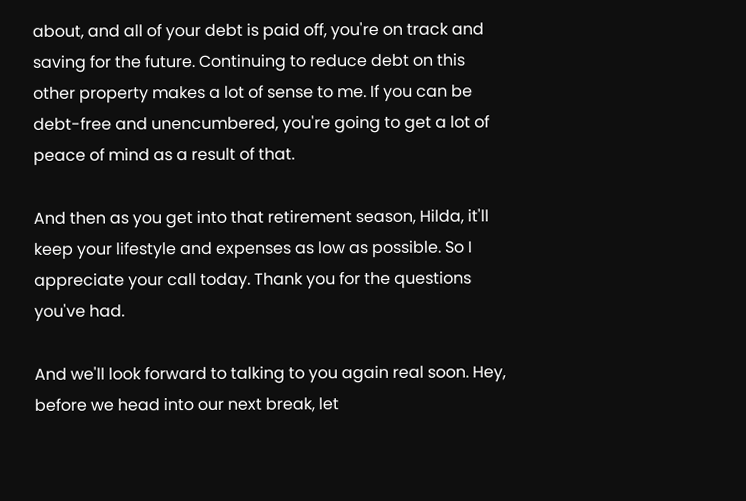about, and all of your debt is paid off, you're on track and saving for the future. Continuing to reduce debt on this other property makes a lot of sense to me. If you can be debt-free and unencumbered, you're going to get a lot of peace of mind as a result of that.

And then as you get into that retirement season, Hilda, it'll keep your lifestyle and expenses as low as possible. So I appreciate your call today. Thank you for the questions you've had.

And we'll look forward to talking to you again real soon. Hey, before we head into our next break, let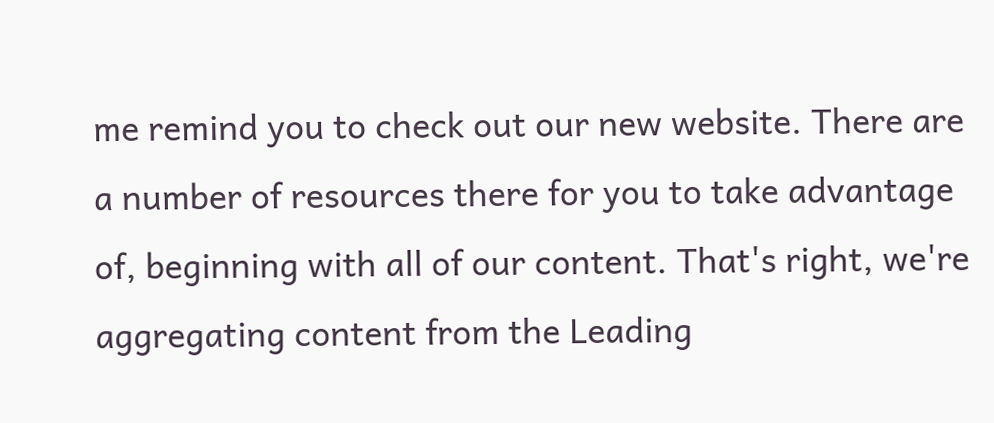me remind you to check out our new website. There are a number of resources there for you to take advantage of, beginning with all of our content. That's right, we're aggregating content from the Leading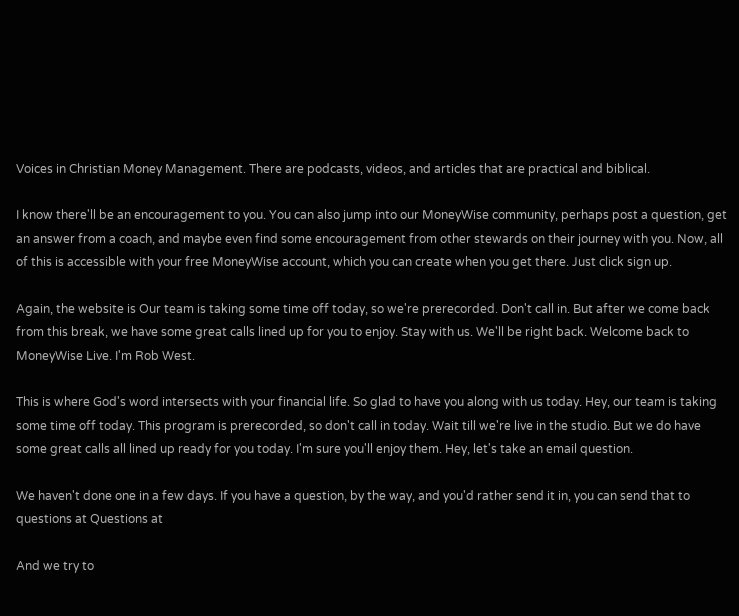Voices in Christian Money Management. There are podcasts, videos, and articles that are practical and biblical.

I know there'll be an encouragement to you. You can also jump into our MoneyWise community, perhaps post a question, get an answer from a coach, and maybe even find some encouragement from other stewards on their journey with you. Now, all of this is accessible with your free MoneyWise account, which you can create when you get there. Just click sign up.

Again, the website is Our team is taking some time off today, so we're prerecorded. Don't call in. But after we come back from this break, we have some great calls lined up for you to enjoy. Stay with us. We'll be right back. Welcome back to MoneyWise Live. I'm Rob West.

This is where God's word intersects with your financial life. So glad to have you along with us today. Hey, our team is taking some time off today. This program is prerecorded, so don't call in today. Wait till we're live in the studio. But we do have some great calls all lined up ready for you today. I'm sure you'll enjoy them. Hey, let's take an email question.

We haven't done one in a few days. If you have a question, by the way, and you'd rather send it in, you can send that to questions at Questions at

And we try to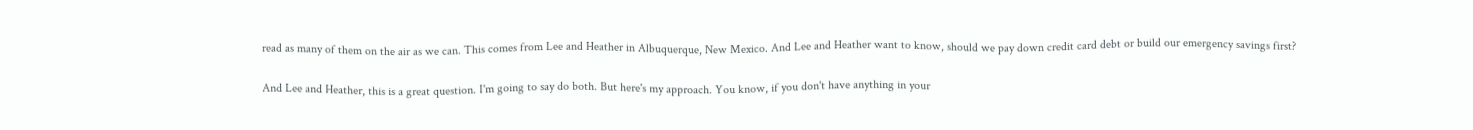read as many of them on the air as we can. This comes from Lee and Heather in Albuquerque, New Mexico. And Lee and Heather want to know, should we pay down credit card debt or build our emergency savings first?

And Lee and Heather, this is a great question. I'm going to say do both. But here's my approach. You know, if you don't have anything in your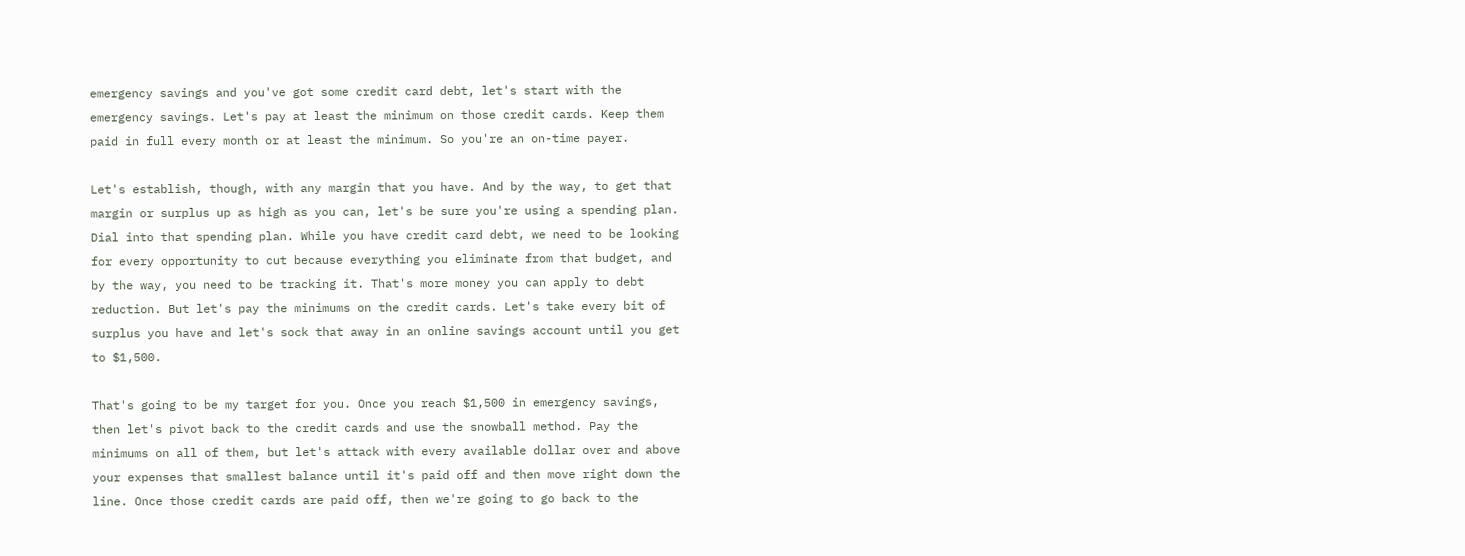emergency savings and you've got some credit card debt, let's start with the emergency savings. Let's pay at least the minimum on those credit cards. Keep them paid in full every month or at least the minimum. So you're an on-time payer.

Let's establish, though, with any margin that you have. And by the way, to get that margin or surplus up as high as you can, let's be sure you're using a spending plan. Dial into that spending plan. While you have credit card debt, we need to be looking for every opportunity to cut because everything you eliminate from that budget, and by the way, you need to be tracking it. That's more money you can apply to debt reduction. But let's pay the minimums on the credit cards. Let's take every bit of surplus you have and let's sock that away in an online savings account until you get to $1,500.

That's going to be my target for you. Once you reach $1,500 in emergency savings, then let's pivot back to the credit cards and use the snowball method. Pay the minimums on all of them, but let's attack with every available dollar over and above your expenses that smallest balance until it's paid off and then move right down the line. Once those credit cards are paid off, then we're going to go back to the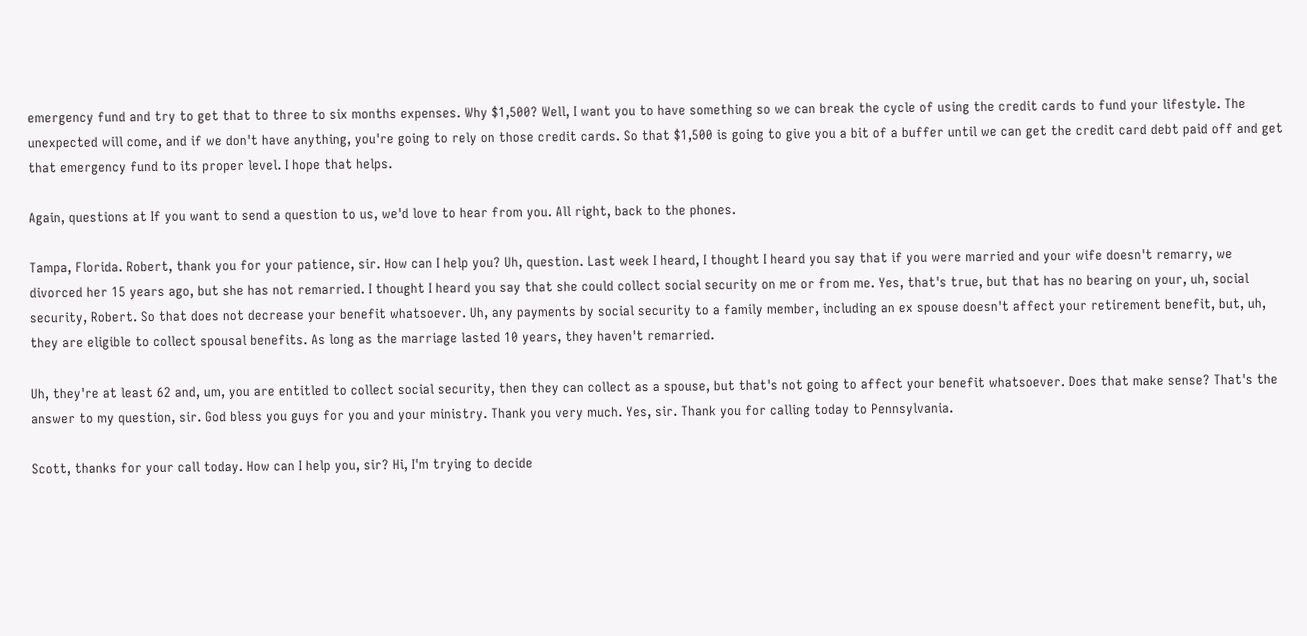emergency fund and try to get that to three to six months expenses. Why $1,500? Well, I want you to have something so we can break the cycle of using the credit cards to fund your lifestyle. The unexpected will come, and if we don't have anything, you're going to rely on those credit cards. So that $1,500 is going to give you a bit of a buffer until we can get the credit card debt paid off and get that emergency fund to its proper level. I hope that helps.

Again, questions at If you want to send a question to us, we'd love to hear from you. All right, back to the phones.

Tampa, Florida. Robert, thank you for your patience, sir. How can I help you? Uh, question. Last week I heard, I thought I heard you say that if you were married and your wife doesn't remarry, we divorced her 15 years ago, but she has not remarried. I thought I heard you say that she could collect social security on me or from me. Yes, that's true, but that has no bearing on your, uh, social security, Robert. So that does not decrease your benefit whatsoever. Uh, any payments by social security to a family member, including an ex spouse doesn't affect your retirement benefit, but, uh, they are eligible to collect spousal benefits. As long as the marriage lasted 10 years, they haven't remarried.

Uh, they're at least 62 and, um, you are entitled to collect social security, then they can collect as a spouse, but that's not going to affect your benefit whatsoever. Does that make sense? That's the answer to my question, sir. God bless you guys for you and your ministry. Thank you very much. Yes, sir. Thank you for calling today to Pennsylvania.

Scott, thanks for your call today. How can I help you, sir? Hi, I'm trying to decide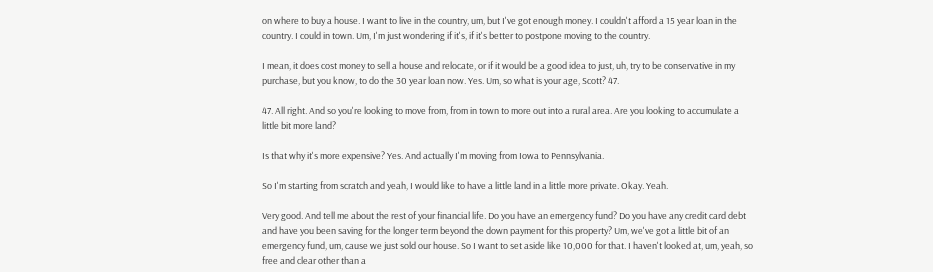on where to buy a house. I want to live in the country, um, but I've got enough money. I couldn't afford a 15 year loan in the country. I could in town. Um, I'm just wondering if it's, if it's better to postpone moving to the country.

I mean, it does cost money to sell a house and relocate, or if it would be a good idea to just, uh, try to be conservative in my purchase, but you know, to do the 30 year loan now. Yes. Um, so what is your age, Scott? 47.

47. All right. And so you're looking to move from, from in town to more out into a rural area. Are you looking to accumulate a little bit more land?

Is that why it's more expensive? Yes. And actually I'm moving from Iowa to Pennsylvania.

So I'm starting from scratch and yeah, I would like to have a little land in a little more private. Okay. Yeah.

Very good. And tell me about the rest of your financial life. Do you have an emergency fund? Do you have any credit card debt and have you been saving for the longer term beyond the down payment for this property? Um, we've got a little bit of an emergency fund, um, cause we just sold our house. So I want to set aside like 10,000 for that. I haven't looked at, um, yeah, so free and clear other than a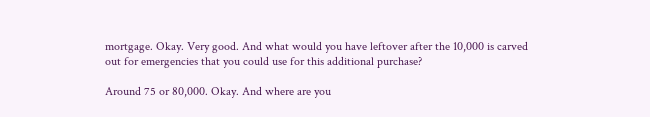mortgage. Okay. Very good. And what would you have leftover after the 10,000 is carved out for emergencies that you could use for this additional purchase?

Around 75 or 80,000. Okay. And where are you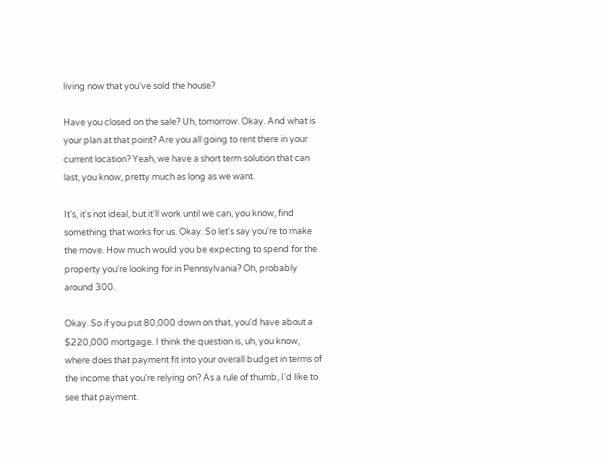living now that you've sold the house?

Have you closed on the sale? Uh, tomorrow. Okay. And what is your plan at that point? Are you all going to rent there in your current location? Yeah, we have a short term solution that can last, you know, pretty much as long as we want.

It's, it's not ideal, but it'll work until we can, you know, find something that works for us. Okay. So let's say you're to make the move. How much would you be expecting to spend for the property you're looking for in Pennsylvania? Oh, probably around 300.

Okay. So if you put 80,000 down on that, you'd have about a $220,000 mortgage. I think the question is, uh, you know, where does that payment fit into your overall budget in terms of the income that you're relying on? As a rule of thumb, I'd like to see that payment.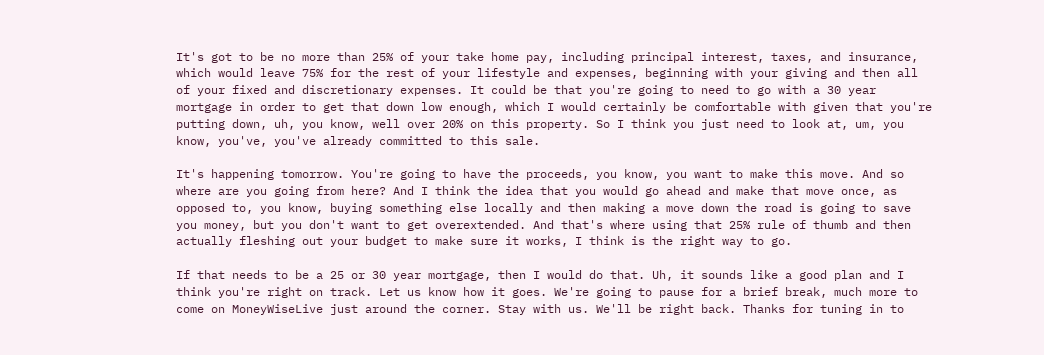It's got to be no more than 25% of your take home pay, including principal interest, taxes, and insurance, which would leave 75% for the rest of your lifestyle and expenses, beginning with your giving and then all of your fixed and discretionary expenses. It could be that you're going to need to go with a 30 year mortgage in order to get that down low enough, which I would certainly be comfortable with given that you're putting down, uh, you know, well over 20% on this property. So I think you just need to look at, um, you know, you've, you've already committed to this sale.

It's happening tomorrow. You're going to have the proceeds, you know, you want to make this move. And so where are you going from here? And I think the idea that you would go ahead and make that move once, as opposed to, you know, buying something else locally and then making a move down the road is going to save you money, but you don't want to get overextended. And that's where using that 25% rule of thumb and then actually fleshing out your budget to make sure it works, I think is the right way to go.

If that needs to be a 25 or 30 year mortgage, then I would do that. Uh, it sounds like a good plan and I think you're right on track. Let us know how it goes. We're going to pause for a brief break, much more to come on MoneyWiseLive just around the corner. Stay with us. We'll be right back. Thanks for tuning in to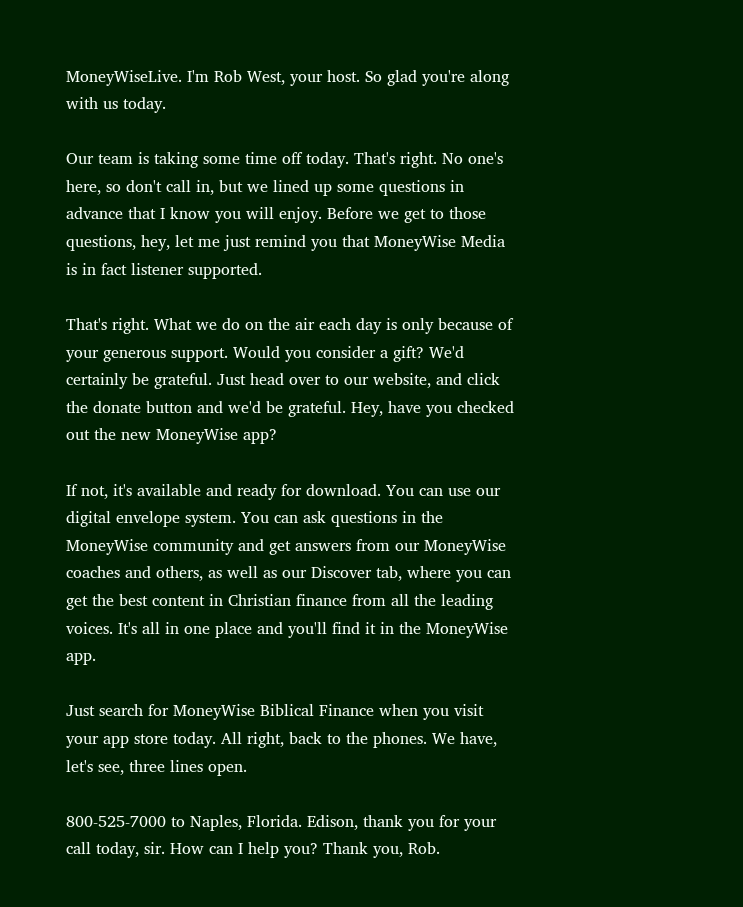MoneyWiseLive. I'm Rob West, your host. So glad you're along with us today.

Our team is taking some time off today. That's right. No one's here, so don't call in, but we lined up some questions in advance that I know you will enjoy. Before we get to those questions, hey, let me just remind you that MoneyWise Media is in fact listener supported.

That's right. What we do on the air each day is only because of your generous support. Would you consider a gift? We'd certainly be grateful. Just head over to our website, and click the donate button and we'd be grateful. Hey, have you checked out the new MoneyWise app?

If not, it's available and ready for download. You can use our digital envelope system. You can ask questions in the MoneyWise community and get answers from our MoneyWise coaches and others, as well as our Discover tab, where you can get the best content in Christian finance from all the leading voices. It's all in one place and you'll find it in the MoneyWise app.

Just search for MoneyWise Biblical Finance when you visit your app store today. All right, back to the phones. We have, let's see, three lines open.

800-525-7000 to Naples, Florida. Edison, thank you for your call today, sir. How can I help you? Thank you, Rob.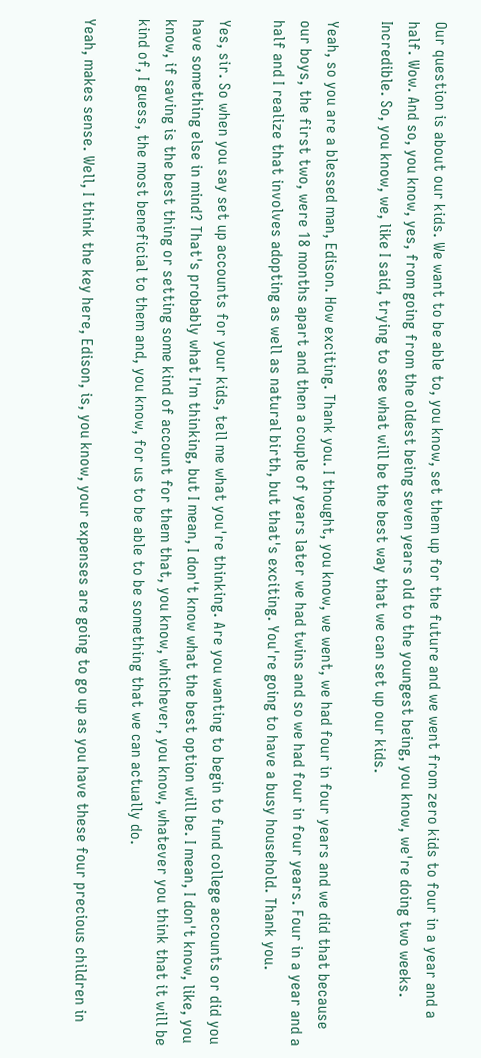Our question is about our kids. We want to be able to, you know, set them up for the future and we went from zero kids to four in a year and a half. Wow. And so, you know, yes, from going from the oldest being seven years old to the youngest being, you know, we're doing two weeks. Incredible. So, you know, we, like I said, trying to see what will be the best way that we can set up our kids.

Yeah, so you are a blessed man, Edison. How exciting. Thank you. I thought, you know, we went, we had four in four years and we did that because our boys, the first two, were 18 months apart and then a couple of years later we had twins and so we had four in four years. Four in a year and a half and I realize that involves adopting as well as natural birth, but that's exciting. You're going to have a busy household. Thank you.

Yes, sir. So when you say set up accounts for your kids, tell me what you're thinking. Are you wanting to begin to fund college accounts or did you have something else in mind? That's probably what I'm thinking, but I mean, I don't know what the best option will be. I mean, I don't know, like, you know, if saving is the best thing or setting some kind of account for them that, you know, whichever, you know, whatever you think that it will be kind of, I guess, the most beneficial to them and, you know, for us to be able to be something that we can actually do.

Yeah, makes sense. Well, I think the key here, Edison, is, you know, your expenses are going to go up as you have these four precious children in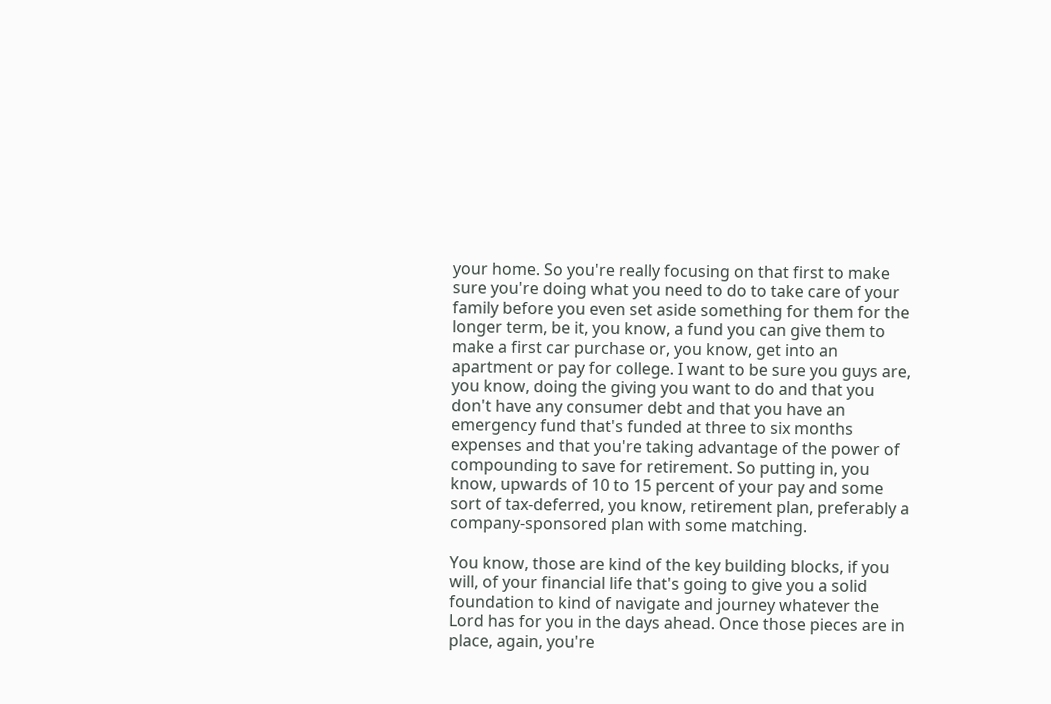your home. So you're really focusing on that first to make sure you're doing what you need to do to take care of your family before you even set aside something for them for the longer term, be it, you know, a fund you can give them to make a first car purchase or, you know, get into an apartment or pay for college. I want to be sure you guys are, you know, doing the giving you want to do and that you don't have any consumer debt and that you have an emergency fund that's funded at three to six months expenses and that you're taking advantage of the power of compounding to save for retirement. So putting in, you know, upwards of 10 to 15 percent of your pay and some sort of tax-deferred, you know, retirement plan, preferably a company-sponsored plan with some matching.

You know, those are kind of the key building blocks, if you will, of your financial life that's going to give you a solid foundation to kind of navigate and journey whatever the Lord has for you in the days ahead. Once those pieces are in place, again, you're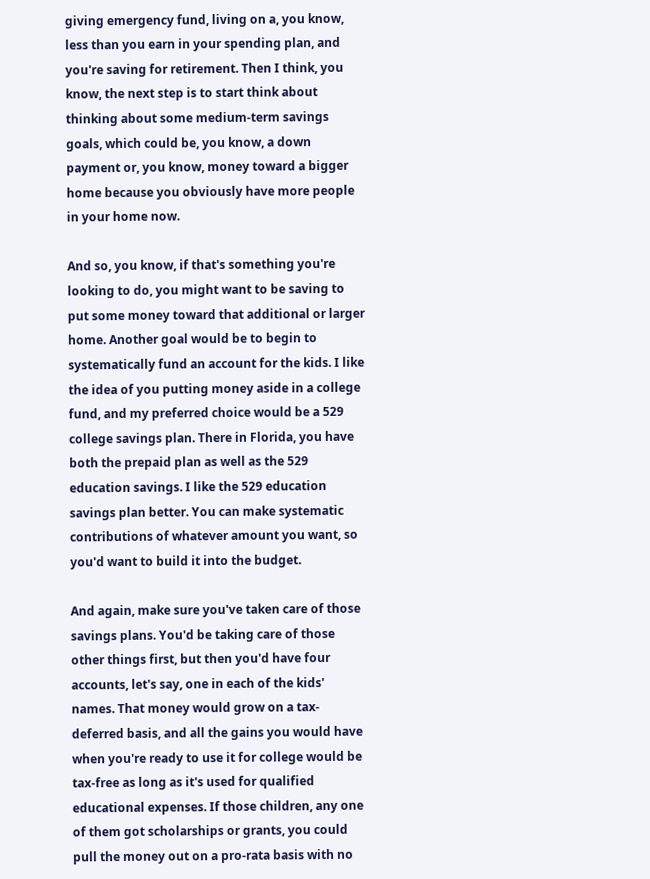giving emergency fund, living on a, you know, less than you earn in your spending plan, and you're saving for retirement. Then I think, you know, the next step is to start think about thinking about some medium-term savings goals, which could be, you know, a down payment or, you know, money toward a bigger home because you obviously have more people in your home now.

And so, you know, if that's something you're looking to do, you might want to be saving to put some money toward that additional or larger home. Another goal would be to begin to systematically fund an account for the kids. I like the idea of you putting money aside in a college fund, and my preferred choice would be a 529 college savings plan. There in Florida, you have both the prepaid plan as well as the 529 education savings. I like the 529 education savings plan better. You can make systematic contributions of whatever amount you want, so you'd want to build it into the budget.

And again, make sure you've taken care of those savings plans. You'd be taking care of those other things first, but then you'd have four accounts, let's say, one in each of the kids' names. That money would grow on a tax-deferred basis, and all the gains you would have when you're ready to use it for college would be tax-free as long as it's used for qualified educational expenses. If those children, any one of them got scholarships or grants, you could pull the money out on a pro-rata basis with no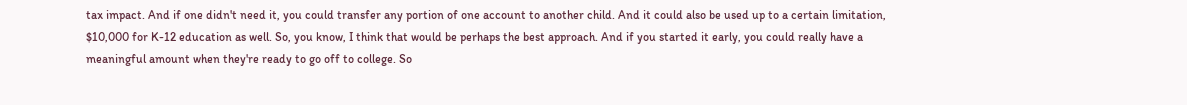tax impact. And if one didn't need it, you could transfer any portion of one account to another child. And it could also be used up to a certain limitation, $10,000 for K-12 education as well. So, you know, I think that would be perhaps the best approach. And if you started it early, you could really have a meaningful amount when they're ready to go off to college. So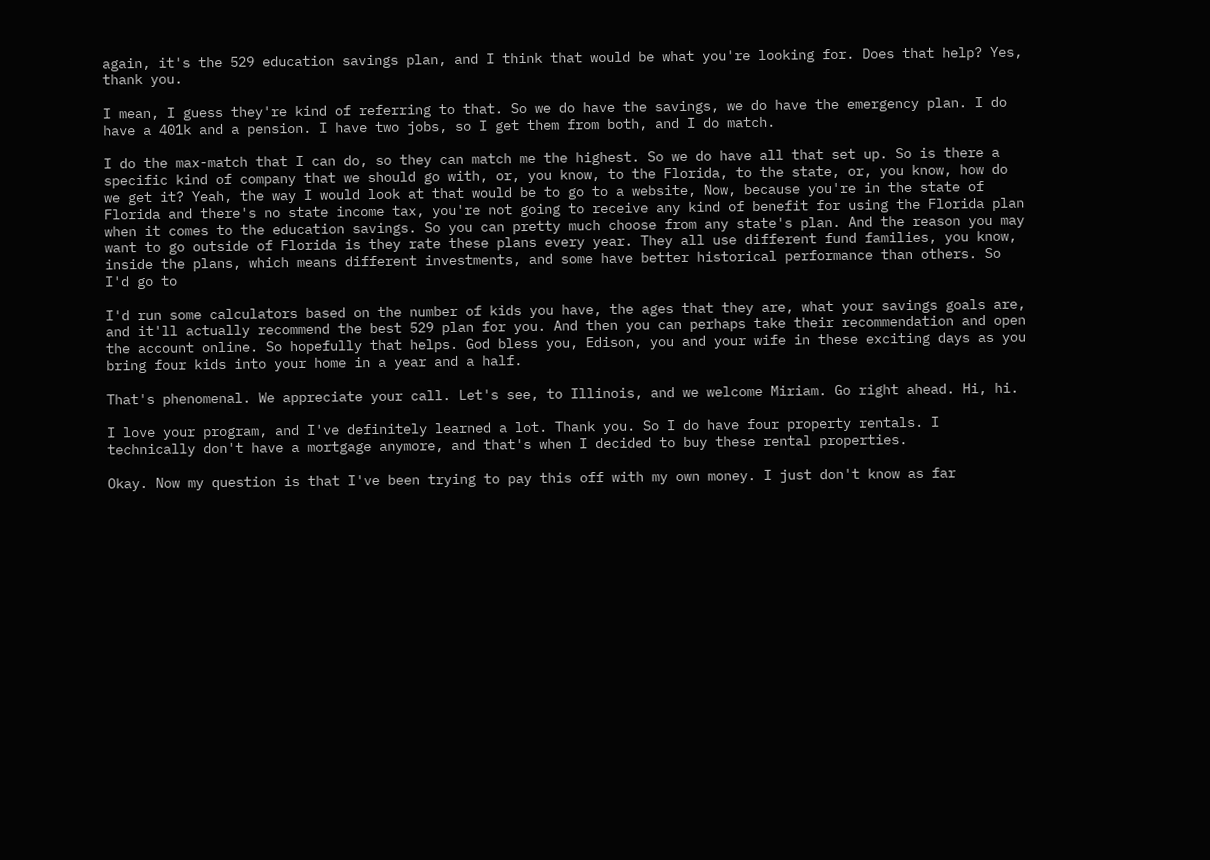again, it's the 529 education savings plan, and I think that would be what you're looking for. Does that help? Yes, thank you.

I mean, I guess they're kind of referring to that. So we do have the savings, we do have the emergency plan. I do have a 401k and a pension. I have two jobs, so I get them from both, and I do match.

I do the max-match that I can do, so they can match me the highest. So we do have all that set up. So is there a specific kind of company that we should go with, or, you know, to the Florida, to the state, or, you know, how do we get it? Yeah, the way I would look at that would be to go to a website, Now, because you're in the state of Florida and there's no state income tax, you're not going to receive any kind of benefit for using the Florida plan when it comes to the education savings. So you can pretty much choose from any state's plan. And the reason you may want to go outside of Florida is they rate these plans every year. They all use different fund families, you know, inside the plans, which means different investments, and some have better historical performance than others. So I'd go to

I'd run some calculators based on the number of kids you have, the ages that they are, what your savings goals are, and it'll actually recommend the best 529 plan for you. And then you can perhaps take their recommendation and open the account online. So hopefully that helps. God bless you, Edison, you and your wife in these exciting days as you bring four kids into your home in a year and a half.

That's phenomenal. We appreciate your call. Let's see, to Illinois, and we welcome Miriam. Go right ahead. Hi, hi.

I love your program, and I've definitely learned a lot. Thank you. So I do have four property rentals. I technically don't have a mortgage anymore, and that's when I decided to buy these rental properties.

Okay. Now my question is that I've been trying to pay this off with my own money. I just don't know as far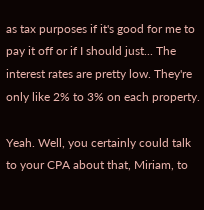as tax purposes if it's good for me to pay it off or if I should just... The interest rates are pretty low. They're only like 2% to 3% on each property.

Yeah. Well, you certainly could talk to your CPA about that, Miriam, to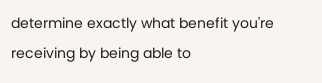determine exactly what benefit you're receiving by being able to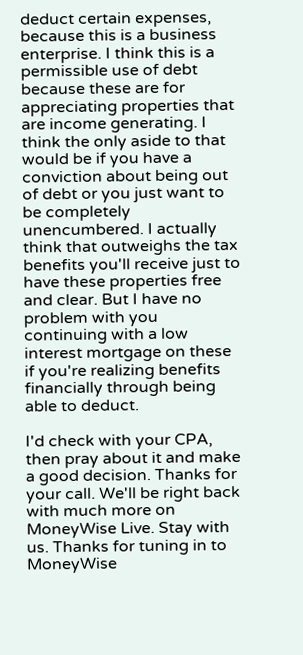deduct certain expenses, because this is a business enterprise. I think this is a permissible use of debt because these are for appreciating properties that are income generating. I think the only aside to that would be if you have a conviction about being out of debt or you just want to be completely unencumbered. I actually think that outweighs the tax benefits you'll receive just to have these properties free and clear. But I have no problem with you continuing with a low interest mortgage on these if you're realizing benefits financially through being able to deduct.

I'd check with your CPA, then pray about it and make a good decision. Thanks for your call. We'll be right back with much more on MoneyWise Live. Stay with us. Thanks for tuning in to MoneyWise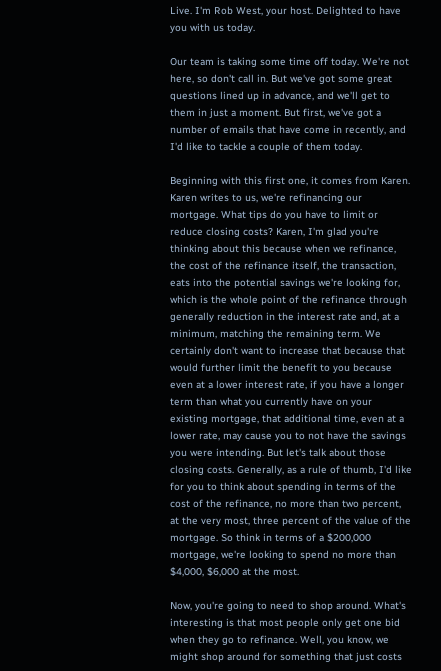Live. I'm Rob West, your host. Delighted to have you with us today.

Our team is taking some time off today. We're not here, so don't call in. But we've got some great questions lined up in advance, and we'll get to them in just a moment. But first, we've got a number of emails that have come in recently, and I'd like to tackle a couple of them today.

Beginning with this first one, it comes from Karen. Karen writes to us, we're refinancing our mortgage. What tips do you have to limit or reduce closing costs? Karen, I'm glad you're thinking about this because when we refinance, the cost of the refinance itself, the transaction, eats into the potential savings we're looking for, which is the whole point of the refinance through generally reduction in the interest rate and, at a minimum, matching the remaining term. We certainly don't want to increase that because that would further limit the benefit to you because even at a lower interest rate, if you have a longer term than what you currently have on your existing mortgage, that additional time, even at a lower rate, may cause you to not have the savings you were intending. But let's talk about those closing costs. Generally, as a rule of thumb, I'd like for you to think about spending in terms of the cost of the refinance, no more than two percent, at the very most, three percent of the value of the mortgage. So think in terms of a $200,000 mortgage, we're looking to spend no more than $4,000, $6,000 at the most.

Now, you're going to need to shop around. What's interesting is that most people only get one bid when they go to refinance. Well, you know, we might shop around for something that just costs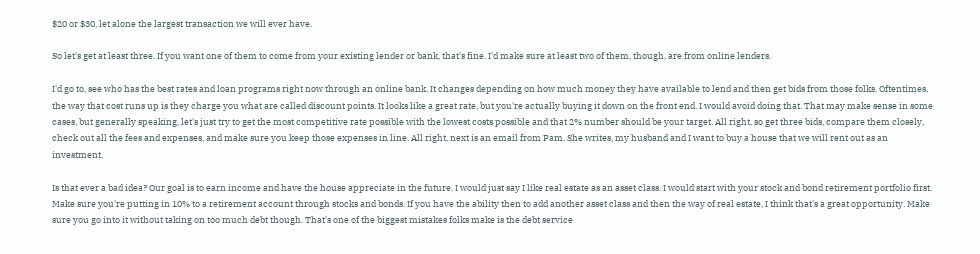$20 or $30, let alone the largest transaction we will ever have.

So let's get at least three. If you want one of them to come from your existing lender or bank, that's fine. I'd make sure at least two of them, though, are from online lenders.

I'd go to, see who has the best rates and loan programs right now through an online bank. It changes depending on how much money they have available to lend and then get bids from those folks. Oftentimes, the way that cost runs up is they charge you what are called discount points. It looks like a great rate, but you're actually buying it down on the front end. I would avoid doing that. That may make sense in some cases, but generally speaking, let's just try to get the most competitive rate possible with the lowest costs possible and that 2% number should be your target. All right, so get three bids, compare them closely, check out all the fees and expenses, and make sure you keep those expenses in line. All right, next is an email from Pam. She writes, my husband and I want to buy a house that we will rent out as an investment.

Is that ever a bad idea? Our goal is to earn income and have the house appreciate in the future. I would just say I like real estate as an asset class. I would start with your stock and bond retirement portfolio first. Make sure you're putting in 10% to a retirement account through stocks and bonds. If you have the ability then to add another asset class and then the way of real estate, I think that's a great opportunity. Make sure you go into it without taking on too much debt though. That's one of the biggest mistakes folks make is the debt service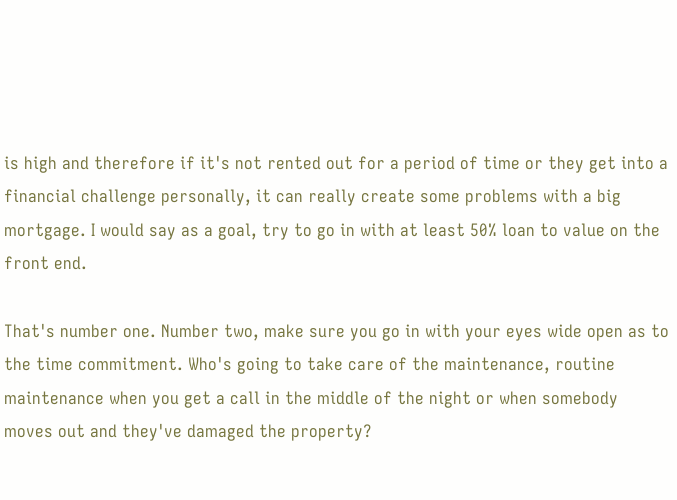is high and therefore if it's not rented out for a period of time or they get into a financial challenge personally, it can really create some problems with a big mortgage. I would say as a goal, try to go in with at least 50% loan to value on the front end.

That's number one. Number two, make sure you go in with your eyes wide open as to the time commitment. Who's going to take care of the maintenance, routine maintenance when you get a call in the middle of the night or when somebody moves out and they've damaged the property?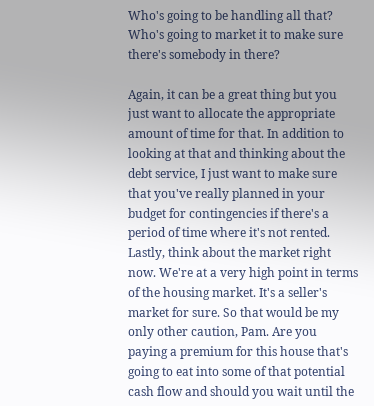Who's going to be handling all that? Who's going to market it to make sure there's somebody in there?

Again, it can be a great thing but you just want to allocate the appropriate amount of time for that. In addition to looking at that and thinking about the debt service, I just want to make sure that you've really planned in your budget for contingencies if there's a period of time where it's not rented. Lastly, think about the market right now. We're at a very high point in terms of the housing market. It's a seller's market for sure. So that would be my only other caution, Pam. Are you paying a premium for this house that's going to eat into some of that potential cash flow and should you wait until the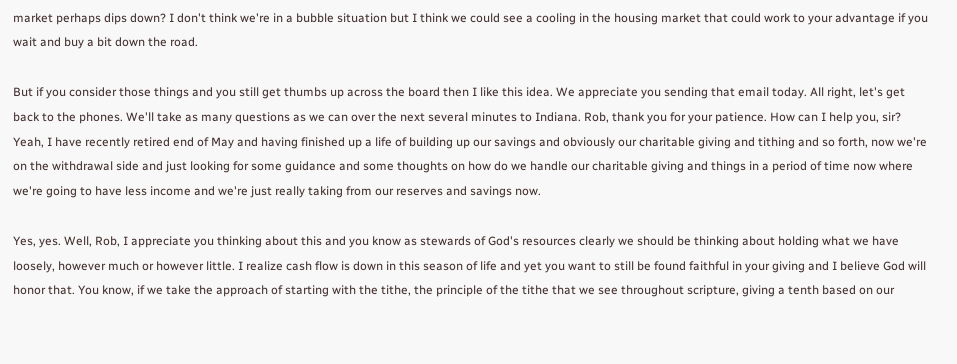market perhaps dips down? I don't think we're in a bubble situation but I think we could see a cooling in the housing market that could work to your advantage if you wait and buy a bit down the road.

But if you consider those things and you still get thumbs up across the board then I like this idea. We appreciate you sending that email today. All right, let's get back to the phones. We'll take as many questions as we can over the next several minutes to Indiana. Rob, thank you for your patience. How can I help you, sir? Yeah, I have recently retired end of May and having finished up a life of building up our savings and obviously our charitable giving and tithing and so forth, now we're on the withdrawal side and just looking for some guidance and some thoughts on how do we handle our charitable giving and things in a period of time now where we're going to have less income and we're just really taking from our reserves and savings now.

Yes, yes. Well, Rob, I appreciate you thinking about this and you know as stewards of God's resources clearly we should be thinking about holding what we have loosely, however much or however little. I realize cash flow is down in this season of life and yet you want to still be found faithful in your giving and I believe God will honor that. You know, if we take the approach of starting with the tithe, the principle of the tithe that we see throughout scripture, giving a tenth based on our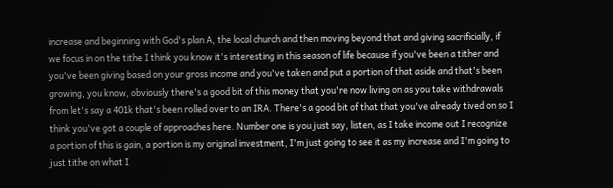increase and beginning with God's plan A, the local church and then moving beyond that and giving sacrificially, if we focus in on the tithe I think you know it's interesting in this season of life because if you've been a tither and you've been giving based on your gross income and you've taken and put a portion of that aside and that's been growing, you know, obviously there's a good bit of this money that you're now living on as you take withdrawals from let's say a 401k that's been rolled over to an IRA. There's a good bit of that that you've already tived on so I think you've got a couple of approaches here. Number one is you just say, listen, as I take income out I recognize a portion of this is gain, a portion is my original investment, I'm just going to see it as my increase and I'm going to just tithe on what I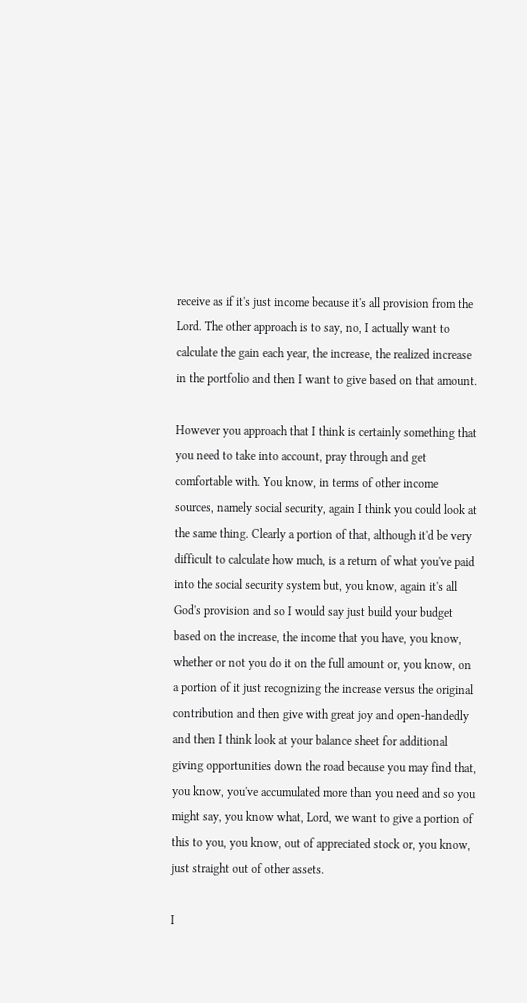receive as if it's just income because it's all provision from the Lord. The other approach is to say, no, I actually want to calculate the gain each year, the increase, the realized increase in the portfolio and then I want to give based on that amount.

However you approach that I think is certainly something that you need to take into account, pray through and get comfortable with. You know, in terms of other income sources, namely social security, again I think you could look at the same thing. Clearly a portion of that, although it'd be very difficult to calculate how much, is a return of what you've paid into the social security system but, you know, again it's all God's provision and so I would say just build your budget based on the increase, the income that you have, you know, whether or not you do it on the full amount or, you know, on a portion of it just recognizing the increase versus the original contribution and then give with great joy and open-handedly and then I think look at your balance sheet for additional giving opportunities down the road because you may find that, you know, you've accumulated more than you need and so you might say, you know what, Lord, we want to give a portion of this to you, you know, out of appreciated stock or, you know, just straight out of other assets.

I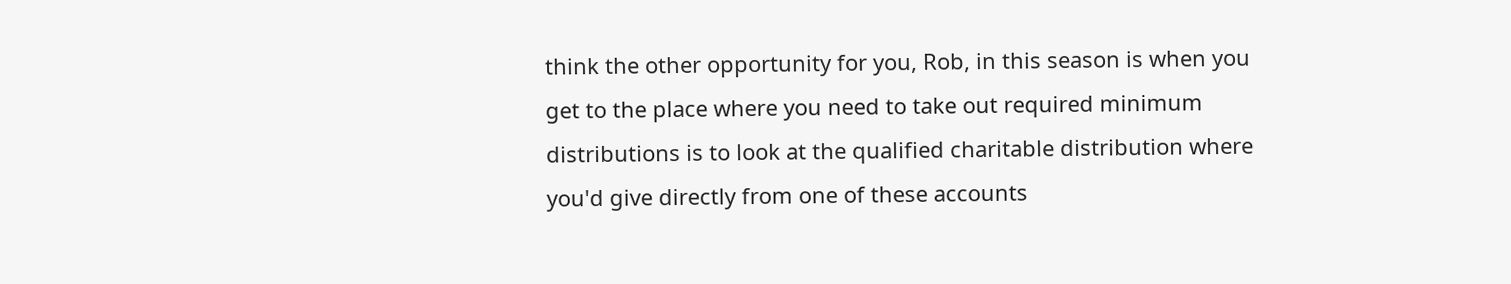think the other opportunity for you, Rob, in this season is when you get to the place where you need to take out required minimum distributions is to look at the qualified charitable distribution where you'd give directly from one of these accounts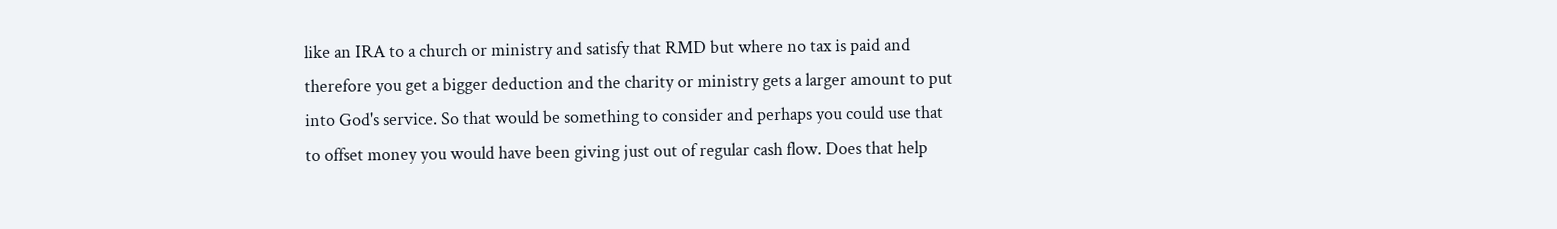like an IRA to a church or ministry and satisfy that RMD but where no tax is paid and therefore you get a bigger deduction and the charity or ministry gets a larger amount to put into God's service. So that would be something to consider and perhaps you could use that to offset money you would have been giving just out of regular cash flow. Does that help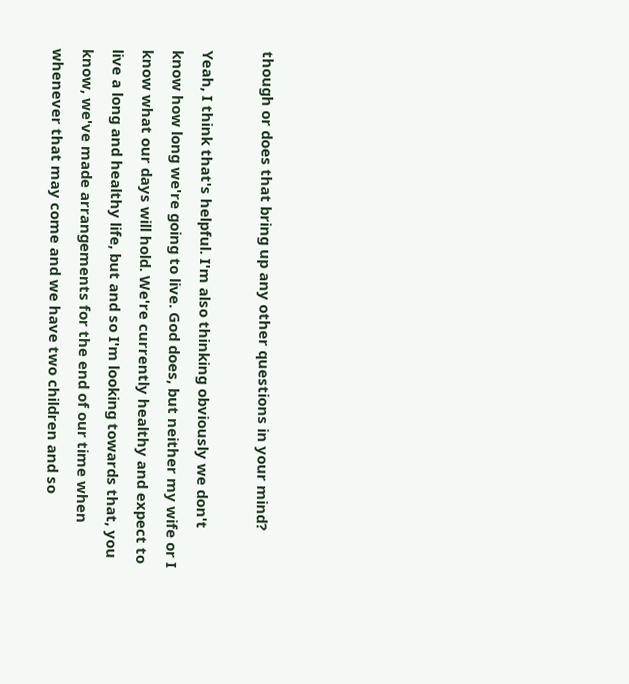though or does that bring up any other questions in your mind?

Yeah, I think that's helpful. I'm also thinking obviously we don't know how long we're going to live. God does, but neither my wife or I know what our days will hold. We're currently healthy and expect to live a long and healthy life, but and so I'm looking towards that, you know, we've made arrangements for the end of our time when whenever that may come and we have two children and so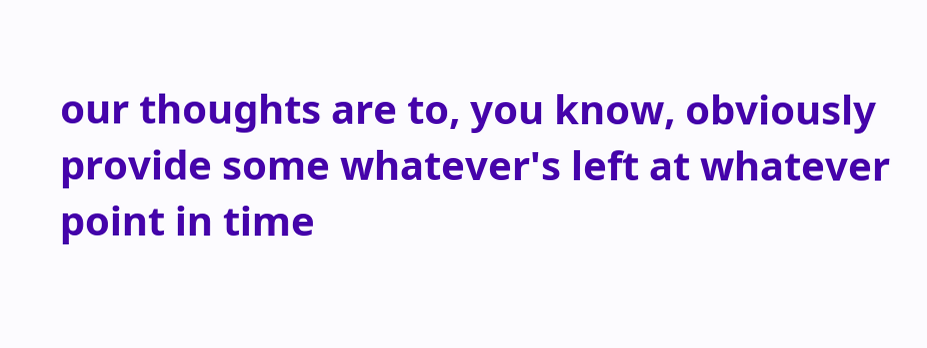our thoughts are to, you know, obviously provide some whatever's left at whatever point in time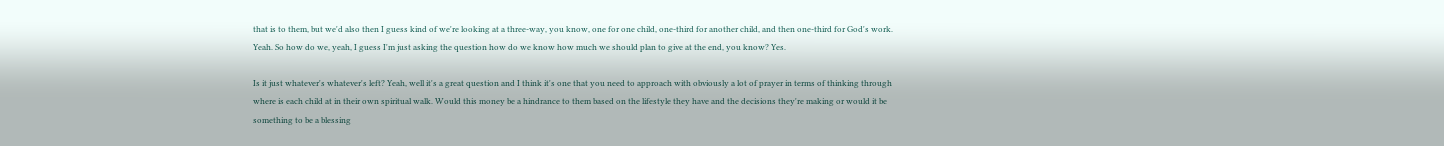that is to them, but we'd also then I guess kind of we're looking at a three-way, you know, one for one child, one-third for another child, and then one-third for God's work. Yeah. So how do we, yeah, I guess I'm just asking the question how do we know how much we should plan to give at the end, you know? Yes.

Is it just whatever's whatever's left? Yeah, well it's a great question and I think it's one that you need to approach with obviously a lot of prayer in terms of thinking through where is each child at in their own spiritual walk. Would this money be a hindrance to them based on the lifestyle they have and the decisions they're making or would it be something to be a blessing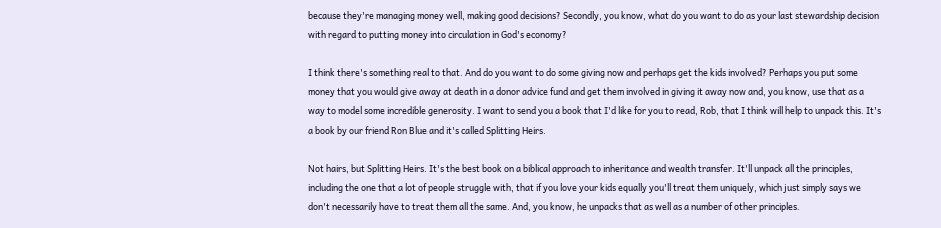because they're managing money well, making good decisions? Secondly, you know, what do you want to do as your last stewardship decision with regard to putting money into circulation in God's economy?

I think there's something real to that. And do you want to do some giving now and perhaps get the kids involved? Perhaps you put some money that you would give away at death in a donor advice fund and get them involved in giving it away now and, you know, use that as a way to model some incredible generosity. I want to send you a book that I'd like for you to read, Rob, that I think will help to unpack this. It's a book by our friend Ron Blue and it's called Splitting Heirs.

Not hairs, but Splitting Heirs. It's the best book on a biblical approach to inheritance and wealth transfer. It'll unpack all the principles, including the one that a lot of people struggle with, that if you love your kids equally you'll treat them uniquely, which just simply says we don't necessarily have to treat them all the same. And, you know, he unpacks that as well as a number of other principles.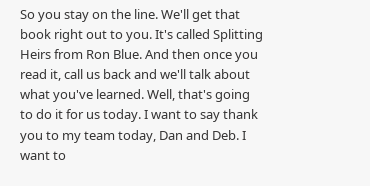So you stay on the line. We'll get that book right out to you. It's called Splitting Heirs from Ron Blue. And then once you read it, call us back and we'll talk about what you've learned. Well, that's going to do it for us today. I want to say thank you to my team today, Dan and Deb. I want to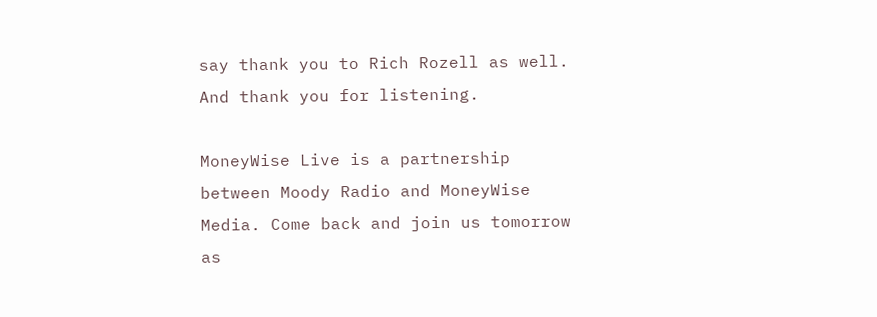say thank you to Rich Rozell as well. And thank you for listening.

MoneyWise Live is a partnership between Moody Radio and MoneyWise Media. Come back and join us tomorrow as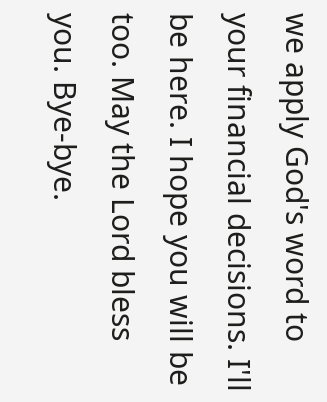we apply God's word to your financial decisions. I'll be here. I hope you will be too. May the Lord bless you. Bye-bye.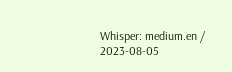Whisper: medium.en / 2023-08-05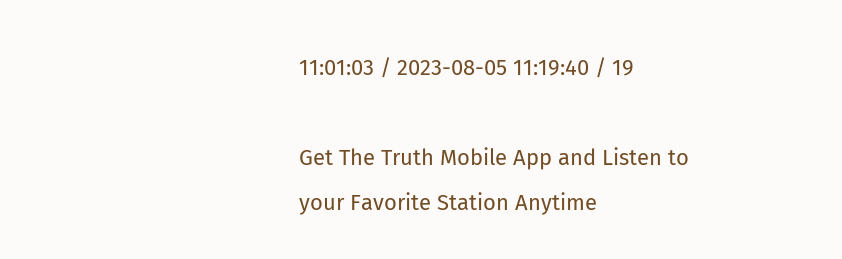11:01:03 / 2023-08-05 11:19:40 / 19

Get The Truth Mobile App and Listen to your Favorite Station Anytime